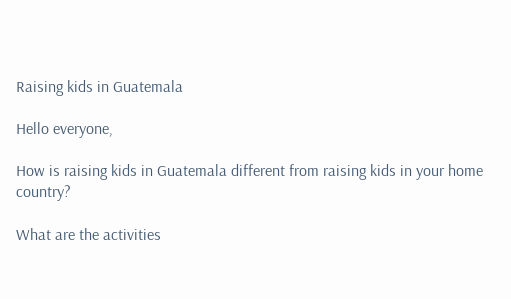Raising kids in Guatemala

Hello everyone,

How is raising kids in Guatemala different from raising kids in your home country?

What are the activities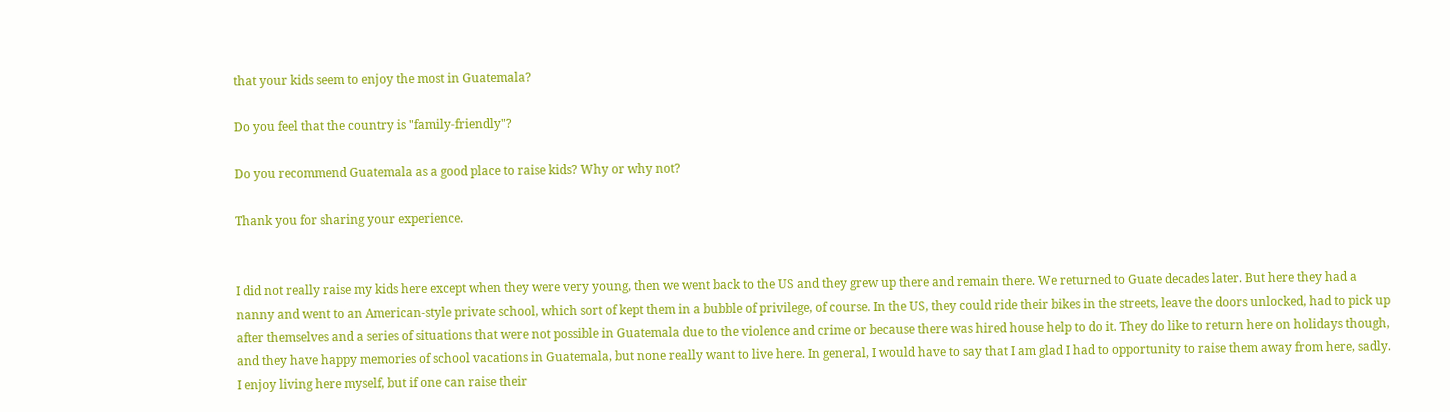that your kids seem to enjoy the most in Guatemala?

Do you feel that the country is "family-friendly"?

Do you recommend Guatemala as a good place to raise kids? Why or why not?

Thank you for sharing your experience.


I did not really raise my kids here except when they were very young, then we went back to the US and they grew up there and remain there. We returned to Guate decades later. But here they had a nanny and went to an American-style private school, which sort of kept them in a bubble of privilege, of course. In the US, they could ride their bikes in the streets, leave the doors unlocked, had to pick up after themselves and a series of situations that were not possible in Guatemala due to the violence and crime or because there was hired house help to do it. They do like to return here on holidays though, and they have happy memories of school vacations in Guatemala, but none really want to live here. In general, I would have to say that I am glad I had to opportunity to raise them away from here, sadly. I enjoy living here myself, but if one can raise their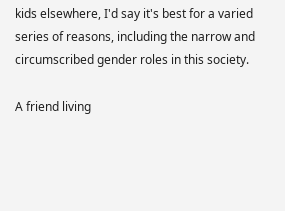kids elsewhere, I'd say it's best for a varied series of reasons, including the narrow and circumscribed gender roles in this society.

A friend living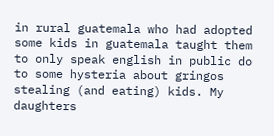in rural guatemala who had adopted some kids in guatemala taught them to only speak english in public do to some hysteria about gringos stealing (and eating) kids. My daughters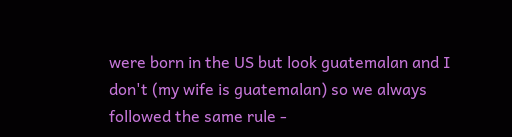were born in the US but look guatemalan and I don't (my wife is guatemalan) so we always followed the same rule -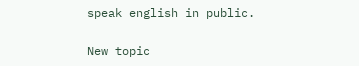speak english in public.

New topic